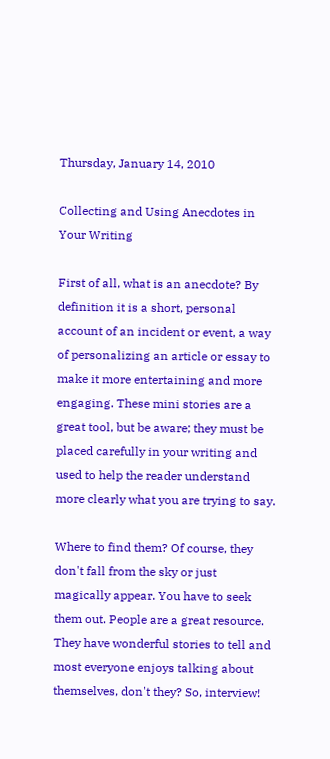Thursday, January 14, 2010

Collecting and Using Anecdotes in Your Writing

First of all, what is an anecdote? By definition it is a short, personal account of an incident or event, a way of personalizing an article or essay to make it more entertaining and more engaging. These mini stories are a great tool, but be aware; they must be placed carefully in your writing and used to help the reader understand more clearly what you are trying to say.

Where to find them? Of course, they don't fall from the sky or just magically appear. You have to seek them out. People are a great resource. They have wonderful stories to tell and most everyone enjoys talking about themselves, don't they? So, interview!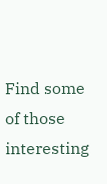Find some of those interesting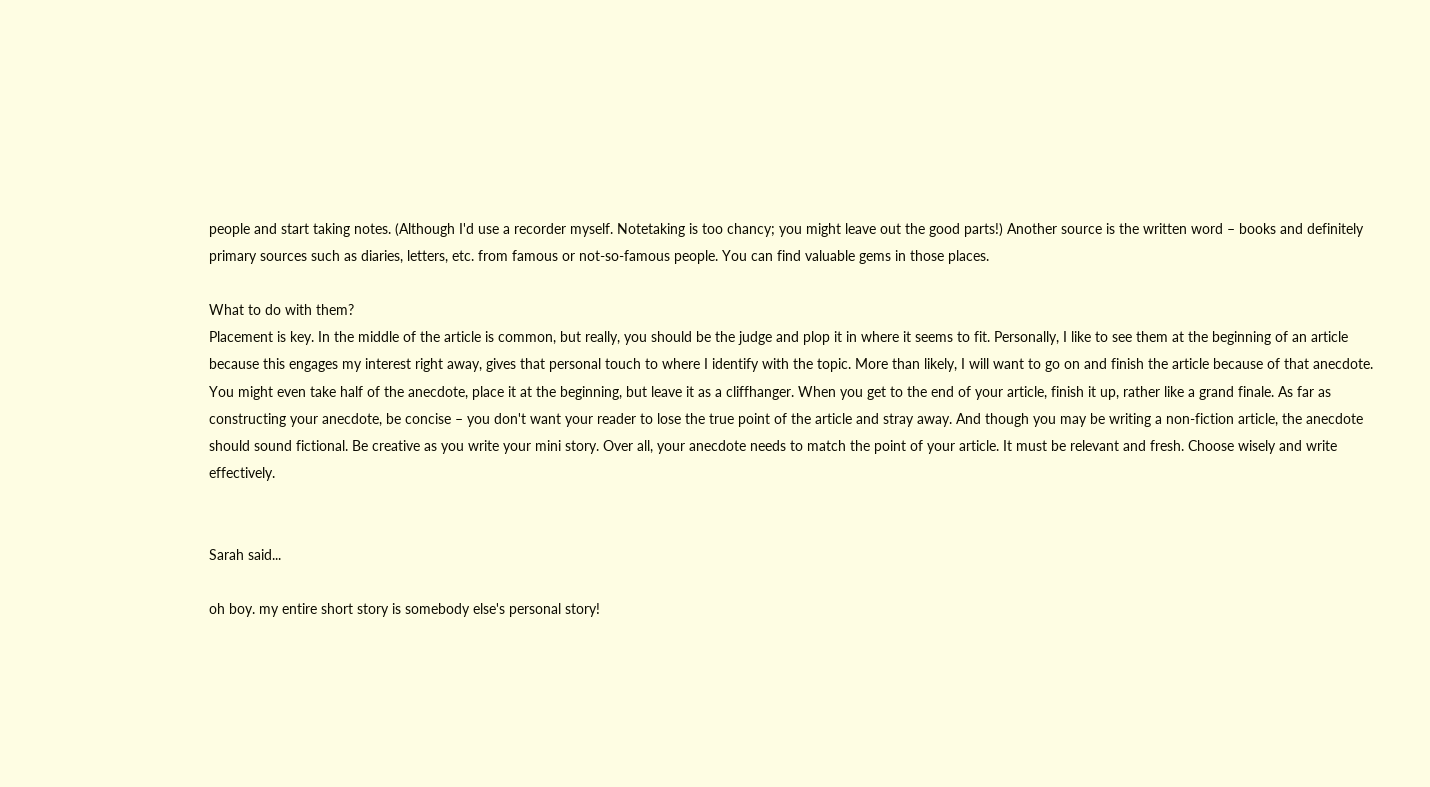people and start taking notes. (Although I'd use a recorder myself. Notetaking is too chancy; you might leave out the good parts!) Another source is the written word – books and definitely primary sources such as diaries, letters, etc. from famous or not-so-famous people. You can find valuable gems in those places.

What to do with them?
Placement is key. In the middle of the article is common, but really, you should be the judge and plop it in where it seems to fit. Personally, I like to see them at the beginning of an article because this engages my interest right away, gives that personal touch to where I identify with the topic. More than likely, I will want to go on and finish the article because of that anecdote. You might even take half of the anecdote, place it at the beginning, but leave it as a cliffhanger. When you get to the end of your article, finish it up, rather like a grand finale. As far as constructing your anecdote, be concise – you don't want your reader to lose the true point of the article and stray away. And though you may be writing a non-fiction article, the anecdote should sound fictional. Be creative as you write your mini story. Over all, your anecdote needs to match the point of your article. It must be relevant and fresh. Choose wisely and write effectively.


Sarah said...

oh boy. my entire short story is somebody else's personal story!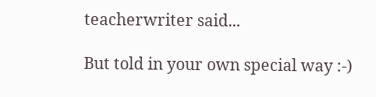teacherwriter said...

But told in your own special way :-)